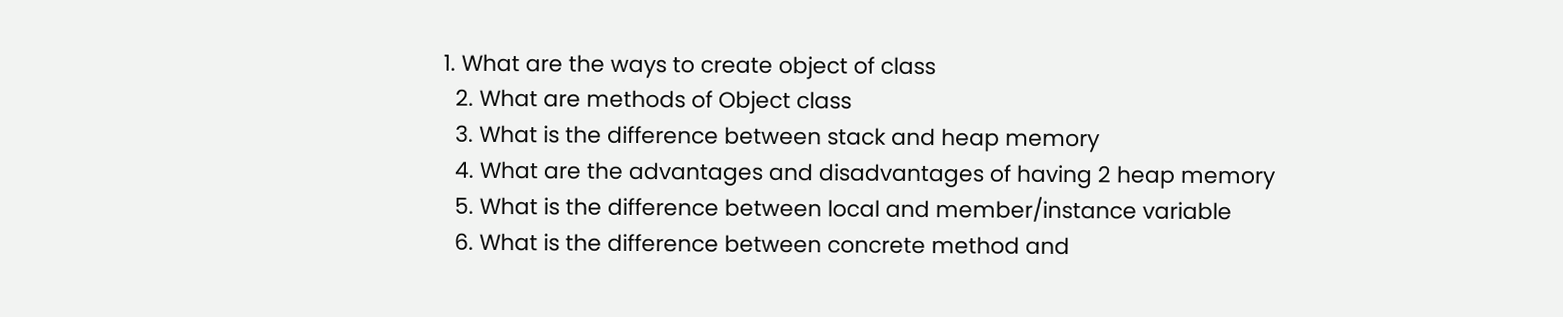1. What are the ways to create object of class
  2. What are methods of Object class
  3. What is the difference between stack and heap memory
  4. What are the advantages and disadvantages of having 2 heap memory
  5. What is the difference between local and member/instance variable
  6. What is the difference between concrete method and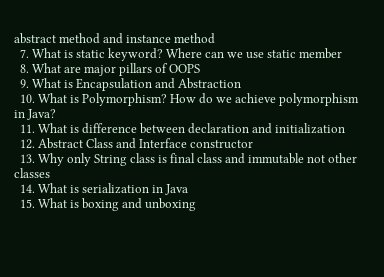abstract method and instance method
  7. What is static keyword? Where can we use static member
  8. What are major pillars of OOPS
  9. What is Encapsulation and Abstraction
  10. What is Polymorphism? How do we achieve polymorphism in Java?
  11. What is difference between declaration and initialization
  12. Abstract Class and Interface constructor
  13. Why only String class is final class and immutable not other classes
  14. What is serialization in Java
  15. What is boxing and unboxing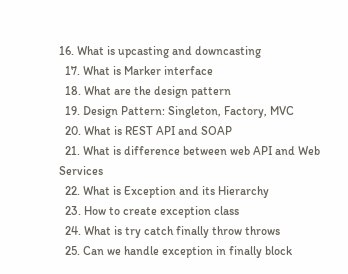16. What is upcasting and downcasting
  17. What is Marker interface
  18. What are the design pattern
  19. Design Pattern: Singleton, Factory, MVC
  20. What is REST API and SOAP
  21. What is difference between web API and Web Services
  22. What is Exception and its Hierarchy
  23. How to create exception class
  24. What is try catch finally throw throws
  25. Can we handle exception in finally block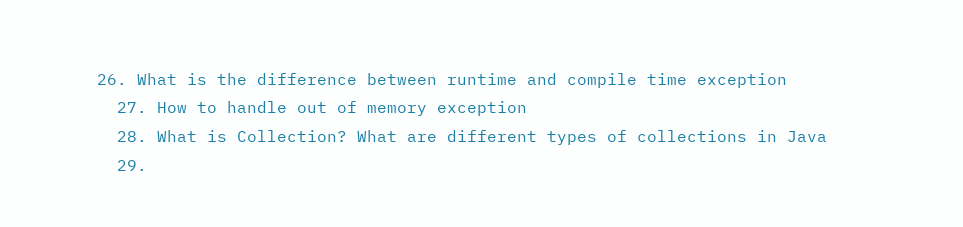26. What is the difference between runtime and compile time exception
  27. How to handle out of memory exception
  28. What is Collection? What are different types of collections in Java
  29.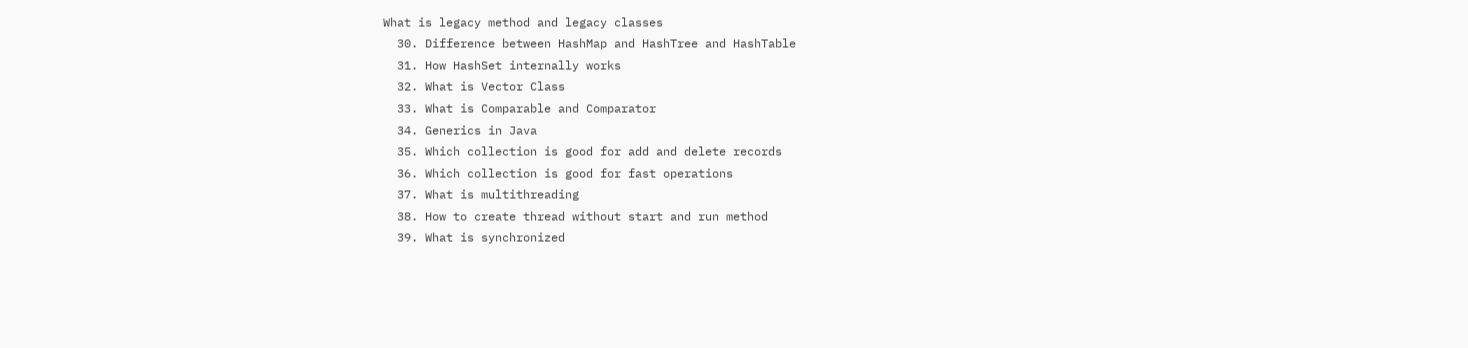What is legacy method and legacy classes
  30. Difference between HashMap and HashTree and HashTable
  31. How HashSet internally works
  32. What is Vector Class
  33. What is Comparable and Comparator
  34. Generics in Java
  35. Which collection is good for add and delete records
  36. Which collection is good for fast operations
  37. What is multithreading
  38. How to create thread without start and run method
  39. What is synchronized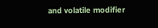and volatile modifier